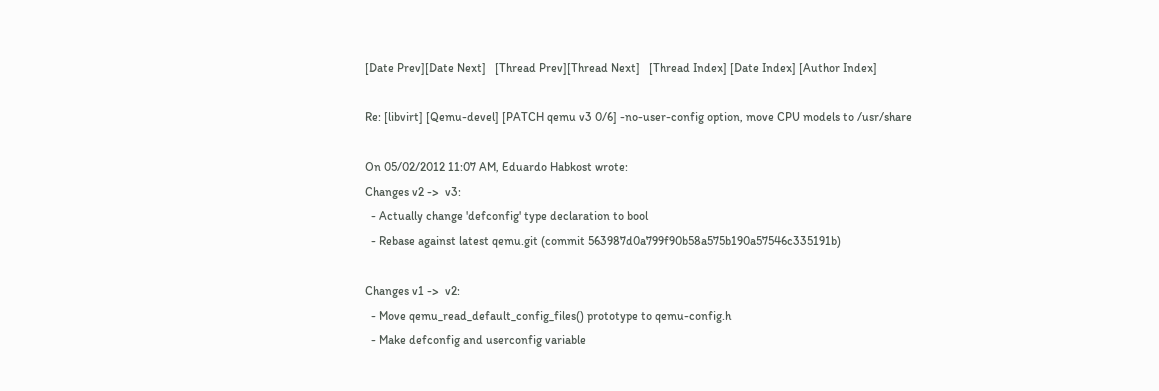[Date Prev][Date Next]   [Thread Prev][Thread Next]   [Thread Index] [Date Index] [Author Index]

Re: [libvirt] [Qemu-devel] [PATCH qemu v3 0/6] -no-user-config option, move CPU models to /usr/share

On 05/02/2012 11:07 AM, Eduardo Habkost wrote:
Changes v2 ->  v3:
  - Actually change 'defconfig' type declaration to bool
  - Rebase against latest qemu.git (commit 563987d0a799f90b58a575b190a57546c335191b)

Changes v1 ->  v2:
  - Move qemu_read_default_config_files() prototype to qemu-config.h
  - Make defconfig and userconfig variable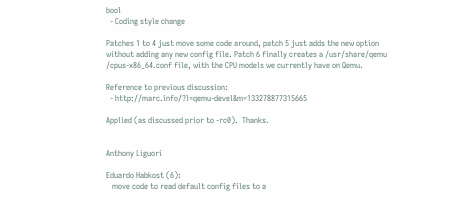bool
  - Coding style change

Patches 1 to 4 just move some code around, patch 5 just adds the new option
without adding any new config file. Patch 6 finally creates a /usr/share/qemu
/cpus-x86_64.conf file, with the CPU models we currently have on Qemu.

Reference to previous discussion:
  - http://marc.info/?l=qemu-devel&m=133278877315665

Applied (as discussed prior to -rc0).  Thanks.


Anthony Liguori

Eduardo Habkost (6):
   move code to read default config files to a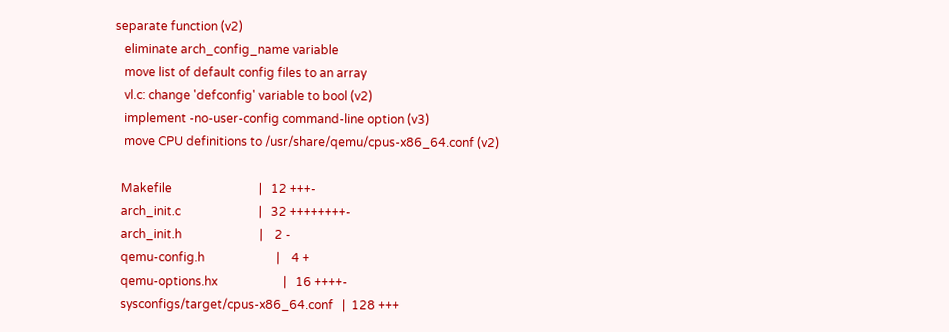separate function (v2)
   eliminate arch_config_name variable
   move list of default config files to an array
   vl.c: change 'defconfig' variable to bool (v2)
   implement -no-user-config command-line option (v3)
   move CPU definitions to /usr/share/qemu/cpus-x86_64.conf (v2)

  Makefile                             |   12 +++-
  arch_init.c                          |   32 ++++++++-
  arch_init.h                          |    2 -
  qemu-config.h                        |    4 +
  qemu-options.hx                      |   16 ++++-
  sysconfigs/target/cpus-x86_64.conf   |  128 +++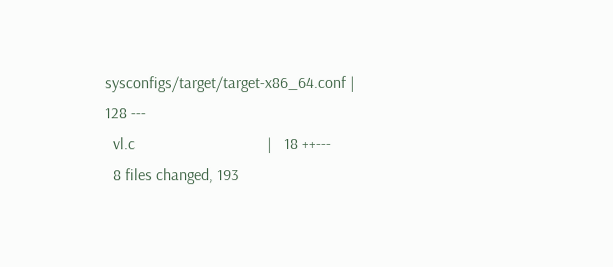sysconfigs/target/target-x86_64.conf |  128 ---
  vl.c                                 |   18 ++---
  8 files changed, 193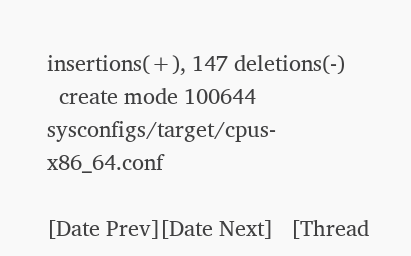insertions(+), 147 deletions(-)
  create mode 100644 sysconfigs/target/cpus-x86_64.conf

[Date Prev][Date Next]   [Thread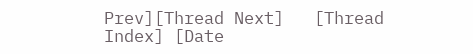Prev][Thread Next]   [Thread Index] [Date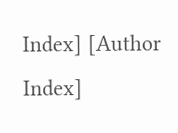Index] [Author Index]